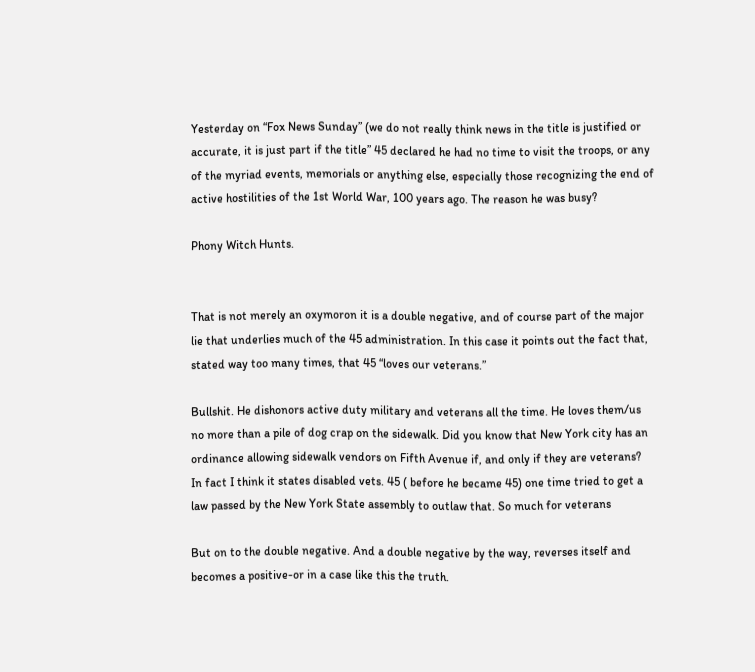Yesterday on “Fox News Sunday” (we do not really think news in the title is justified or accurate, it is just part if the title” 45 declared he had no time to visit the troops, or any of the myriad events, memorials or anything else, especially those recognizing the end of active hostilities of the 1st World War, 100 years ago. The reason he was busy?

Phony Witch Hunts.


That is not merely an oxymoron it is a double negative, and of course part of the major lie that underlies much of the 45 administration. In this case it points out the fact that, stated way too many times, that 45 “loves our veterans.”

Bullshit. He dishonors active duty military and veterans all the time. He loves them/us no more than a pile of dog crap on the sidewalk. Did you know that New York city has an ordinance allowing sidewalk vendors on Fifth Avenue if, and only if they are veterans? In fact I think it states disabled vets. 45 ( before he became 45) one time tried to get a law passed by the New York State assembly to outlaw that. So much for veterans

But on to the double negative. And a double negative by the way, reverses itself and becomes a positive-or in a case like this the truth.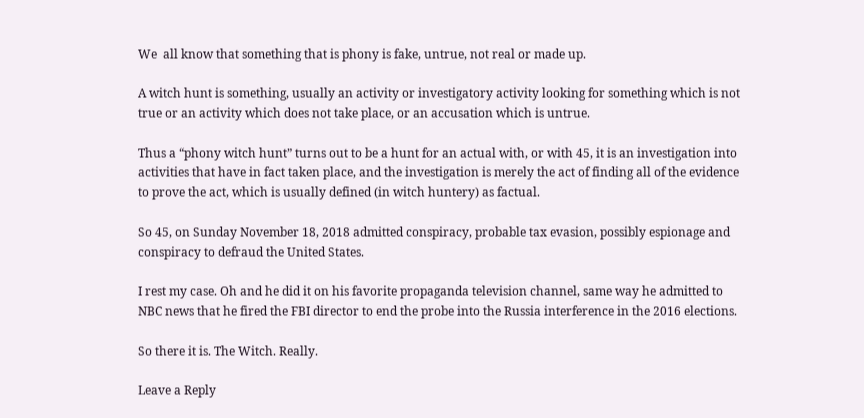We  all know that something that is phony is fake, untrue, not real or made up.

A witch hunt is something, usually an activity or investigatory activity looking for something which is not true or an activity which does not take place, or an accusation which is untrue.

Thus a “phony witch hunt” turns out to be a hunt for an actual with, or with 45, it is an investigation into activities that have in fact taken place, and the investigation is merely the act of finding all of the evidence to prove the act, which is usually defined (in witch huntery) as factual.

So 45, on Sunday November 18, 2018 admitted conspiracy, probable tax evasion, possibly espionage and conspiracy to defraud the United States.

I rest my case. Oh and he did it on his favorite propaganda television channel, same way he admitted to NBC news that he fired the FBI director to end the probe into the Russia interference in the 2016 elections.

So there it is. The Witch. Really.

Leave a Reply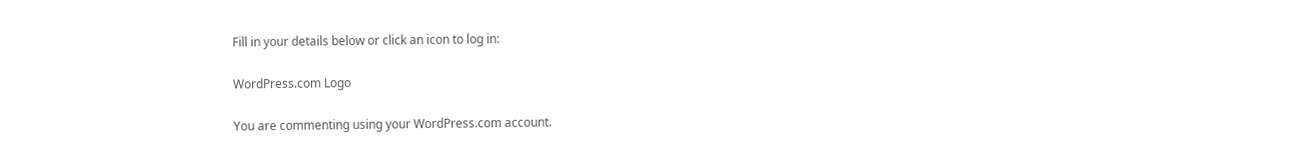Fill in your details below or click an icon to log in:

WordPress.com Logo

You are commenting using your WordPress.com account.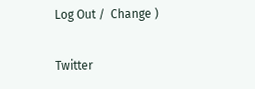Log Out /  Change )

Twitter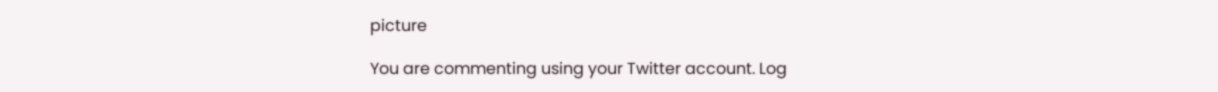picture

You are commenting using your Twitter account. Log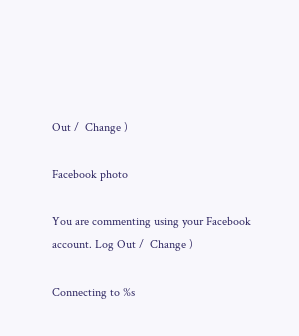Out /  Change )

Facebook photo

You are commenting using your Facebook account. Log Out /  Change )

Connecting to %s